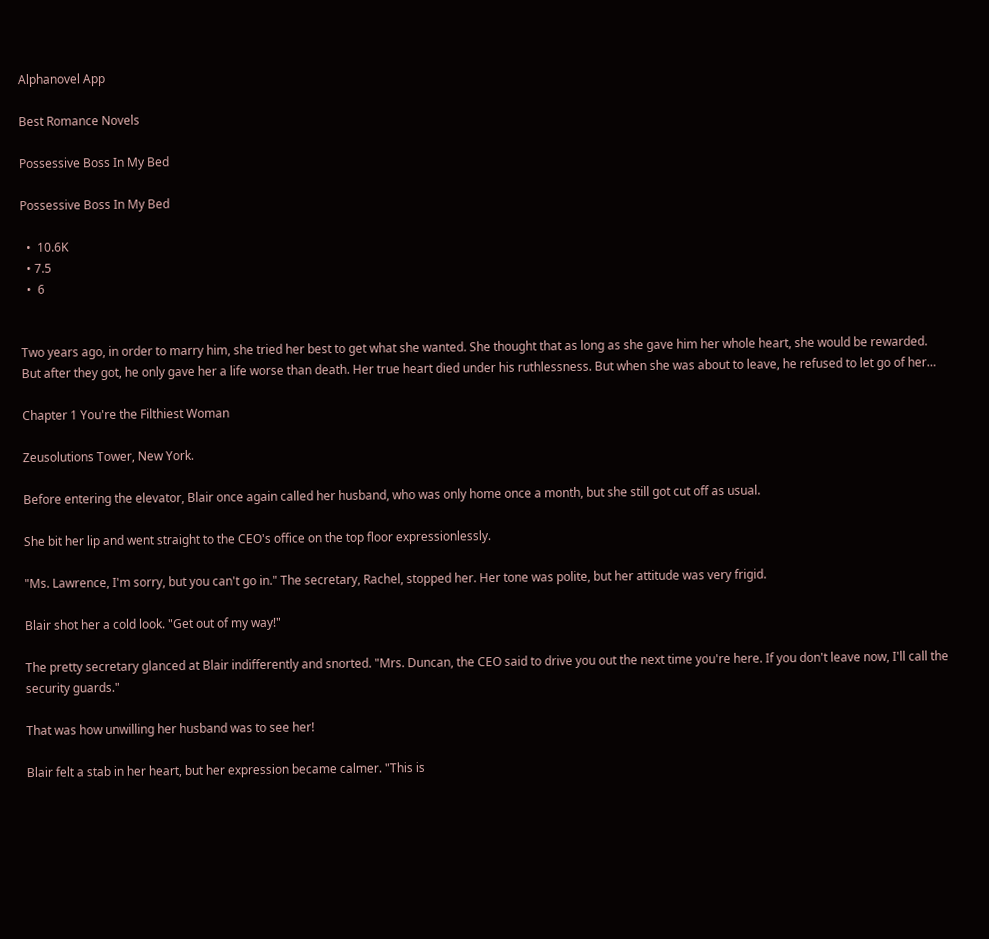Alphanovel App

Best Romance Novels

Possessive Boss In My Bed

Possessive Boss In My Bed

  •  10.6K
  • 7.5
  •  6


Two years ago, in order to marry him, she tried her best to get what she wanted. She thought that as long as she gave him her whole heart, she would be rewarded. But after they got, he only gave her a life worse than death. Her true heart died under his ruthlessness. But when she was about to leave, he refused to let go of her…

Chapter 1 You're the Filthiest Woman

Zeusolutions Tower, New York.

Before entering the elevator, Blair once again called her husband, who was only home once a month, but she still got cut off as usual.

She bit her lip and went straight to the CEO's office on the top floor expressionlessly.

"Ms. Lawrence, I'm sorry, but you can't go in." The secretary, Rachel, stopped her. Her tone was polite, but her attitude was very frigid.

Blair shot her a cold look. "Get out of my way!"

The pretty secretary glanced at Blair indifferently and snorted. "Mrs. Duncan, the CEO said to drive you out the next time you're here. If you don't leave now, I'll call the security guards."

That was how unwilling her husband was to see her!

Blair felt a stab in her heart, but her expression became calmer. "This is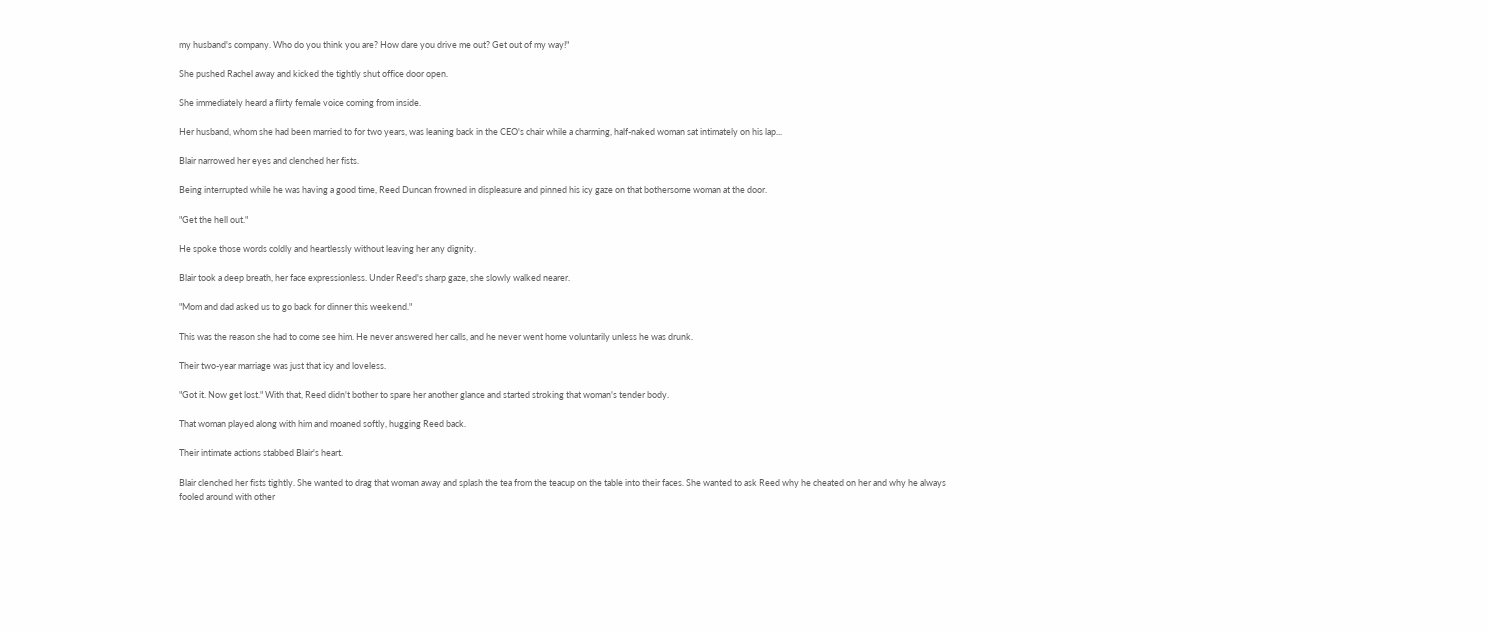my husband's company. Who do you think you are? How dare you drive me out? Get out of my way!"

She pushed Rachel away and kicked the tightly shut office door open.

She immediately heard a flirty female voice coming from inside.

Her husband, whom she had been married to for two years, was leaning back in the CEO's chair while a charming, half-naked woman sat intimately on his lap...

Blair narrowed her eyes and clenched her fists.

Being interrupted while he was having a good time, Reed Duncan frowned in displeasure and pinned his icy gaze on that bothersome woman at the door.

"Get the hell out."

He spoke those words coldly and heartlessly without leaving her any dignity.

Blair took a deep breath, her face expressionless. Under Reed's sharp gaze, she slowly walked nearer.

"Mom and dad asked us to go back for dinner this weekend."

This was the reason she had to come see him. He never answered her calls, and he never went home voluntarily unless he was drunk.

Their two-year marriage was just that icy and loveless.

"Got it. Now get lost." With that, Reed didn't bother to spare her another glance and started stroking that woman's tender body.

That woman played along with him and moaned softly, hugging Reed back.

Their intimate actions stabbed Blair's heart.

Blair clenched her fists tightly. She wanted to drag that woman away and splash the tea from the teacup on the table into their faces. She wanted to ask Reed why he cheated on her and why he always fooled around with other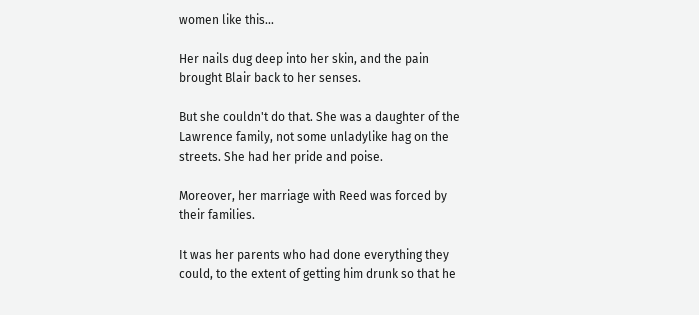women like this...

Her nails dug deep into her skin, and the pain brought Blair back to her senses.

But she couldn't do that. She was a daughter of the Lawrence family, not some unladylike hag on the streets. She had her pride and poise.

Moreover, her marriage with Reed was forced by their families.

It was her parents who had done everything they could, to the extent of getting him drunk so that he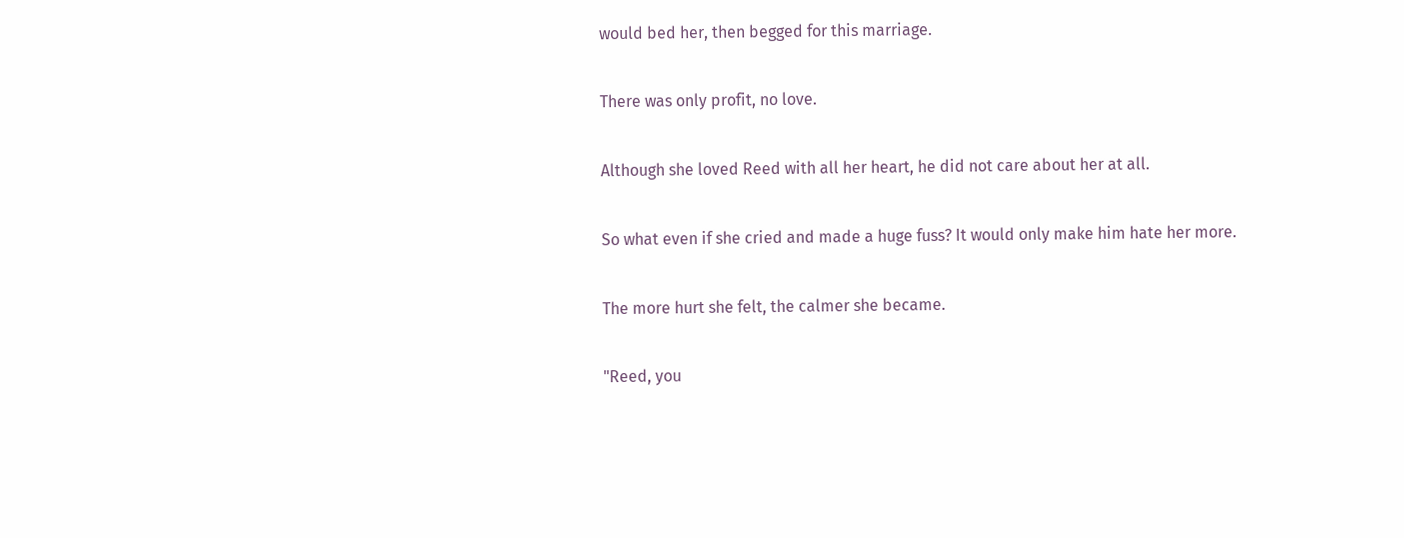would bed her, then begged for this marriage.

There was only profit, no love.

Although she loved Reed with all her heart, he did not care about her at all.

So what even if she cried and made a huge fuss? It would only make him hate her more.

The more hurt she felt, the calmer she became.

"Reed, you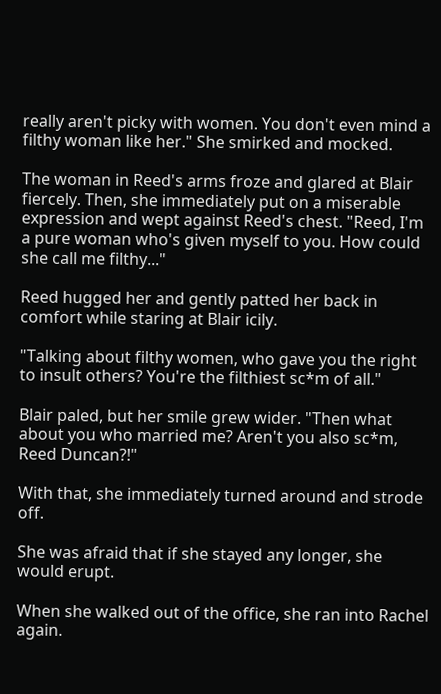really aren't picky with women. You don't even mind a filthy woman like her." She smirked and mocked.

The woman in Reed's arms froze and glared at Blair fiercely. Then, she immediately put on a miserable expression and wept against Reed's chest. "Reed, I'm a pure woman who's given myself to you. How could she call me filthy..."

Reed hugged her and gently patted her back in comfort while staring at Blair icily.

"Talking about filthy women, who gave you the right to insult others? You're the filthiest sc*m of all."

Blair paled, but her smile grew wider. "Then what about you who married me? Aren't you also sc*m, Reed Duncan?!"

With that, she immediately turned around and strode off.

She was afraid that if she stayed any longer, she would erupt.

When she walked out of the office, she ran into Rachel again.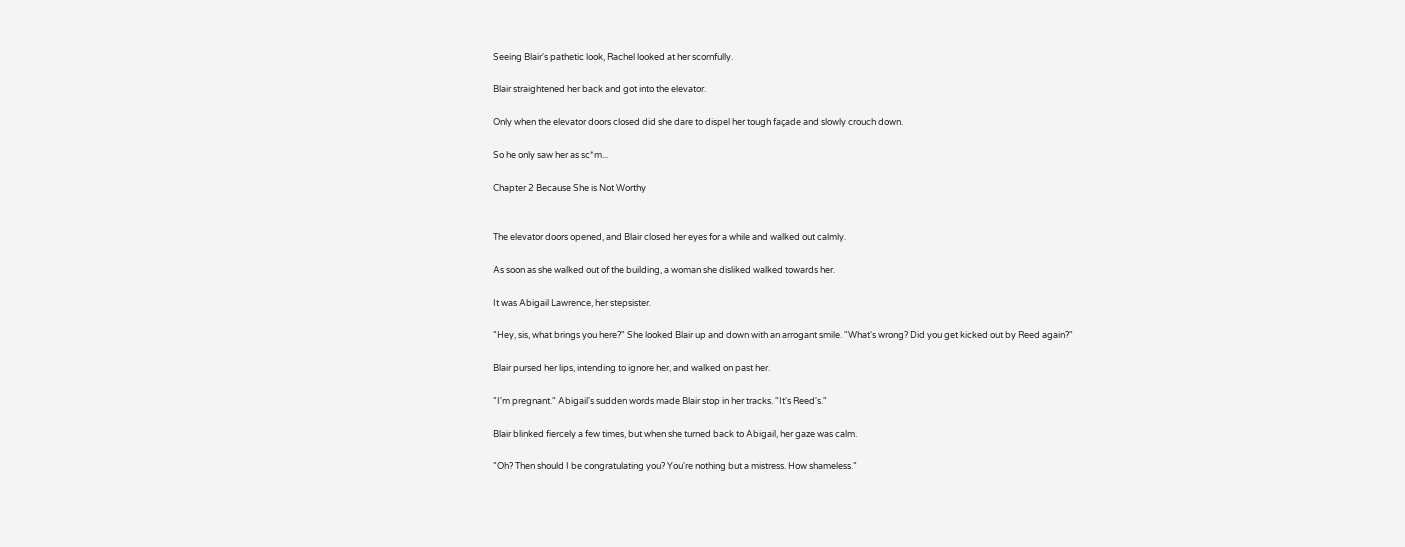Seeing Blair's pathetic look, Rachel looked at her scornfully.

Blair straightened her back and got into the elevator.

Only when the elevator doors closed did she dare to dispel her tough façade and slowly crouch down.

So he only saw her as sc*m...

Chapter 2 Because She is Not Worthy


The elevator doors opened, and Blair closed her eyes for a while and walked out calmly.

As soon as she walked out of the building, a woman she disliked walked towards her.

It was Abigail Lawrence, her stepsister.

"Hey, sis, what brings you here?" She looked Blair up and down with an arrogant smile. "What's wrong? Did you get kicked out by Reed again?"

Blair pursed her lips, intending to ignore her, and walked on past her.

"I'm pregnant." Abigail's sudden words made Blair stop in her tracks. "It's Reed's."

Blair blinked fiercely a few times, but when she turned back to Abigail, her gaze was calm.

"Oh? Then should I be congratulating you? You're nothing but a mistress. How shameless."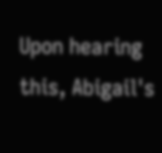Upon hearing this, Abigail's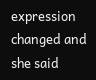expression changed and she said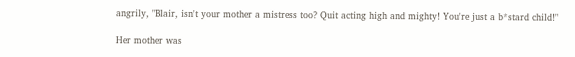angrily, "Blair, isn't your mother a mistress too? Quit acting high and mighty! You're just a b*stard child!"

Her mother was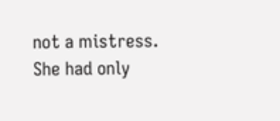not a mistress. She had only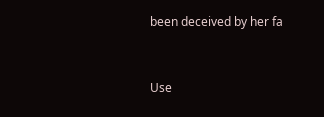been deceived by her fa


Use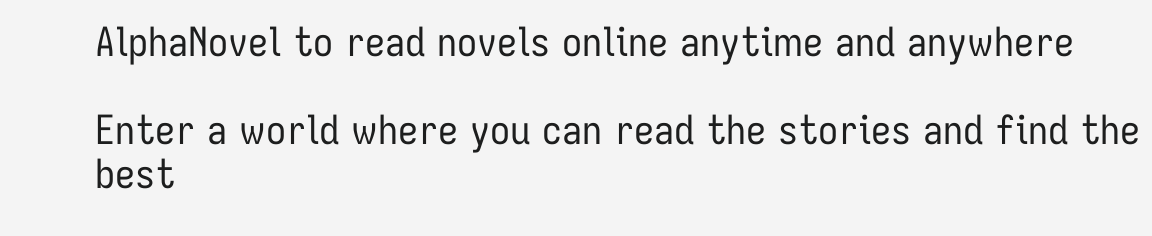AlphaNovel to read novels online anytime and anywhere

Enter a world where you can read the stories and find the best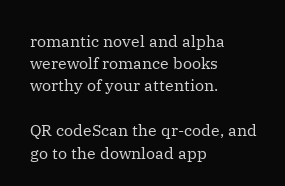romantic novel and alpha werewolf romance books worthy of your attention.

QR codeScan the qr-code, and go to the download app